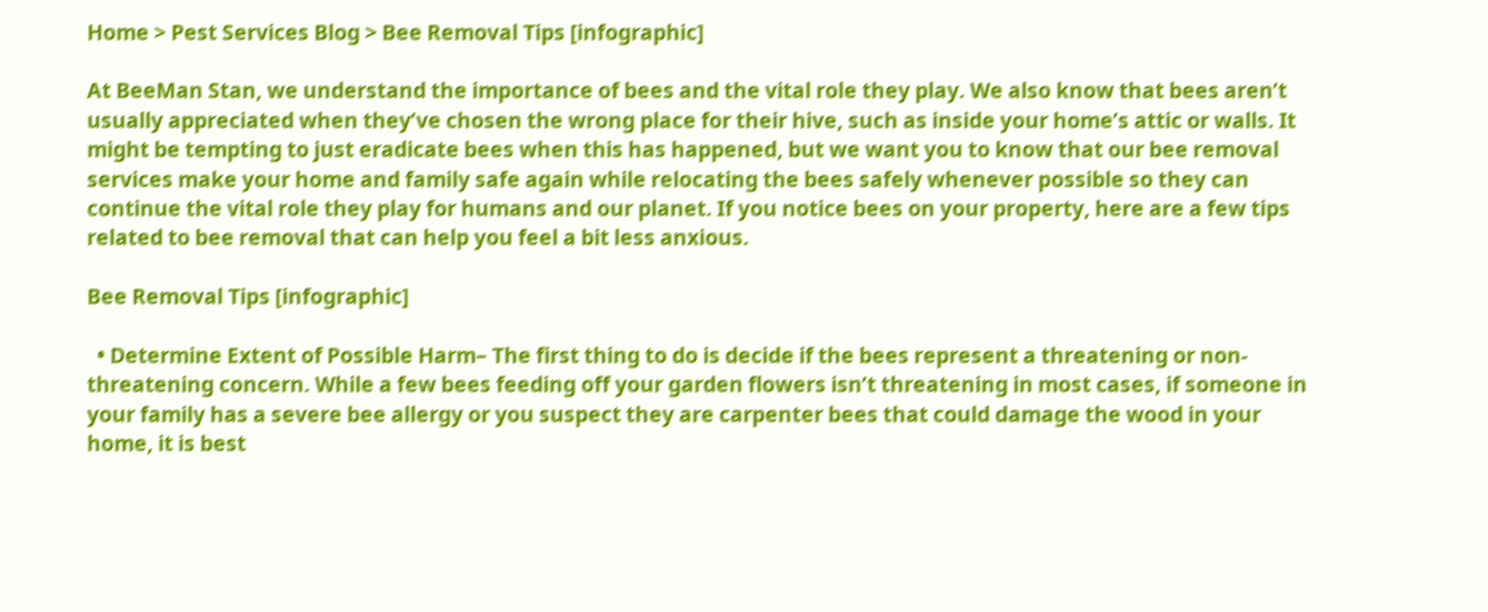Home > Pest Services Blog > Bee Removal Tips [infographic]

At BeeMan Stan, we understand the importance of bees and the vital role they play. We also know that bees aren’t usually appreciated when they’ve chosen the wrong place for their hive, such as inside your home’s attic or walls. It might be tempting to just eradicate bees when this has happened, but we want you to know that our bee removal services make your home and family safe again while relocating the bees safely whenever possible so they can continue the vital role they play for humans and our planet. If you notice bees on your property, here are a few tips related to bee removal that can help you feel a bit less anxious.

Bee Removal Tips [infographic]

  • Determine Extent of Possible Harm– The first thing to do is decide if the bees represent a threatening or non-threatening concern. While a few bees feeding off your garden flowers isn’t threatening in most cases, if someone in your family has a severe bee allergy or you suspect they are carpenter bees that could damage the wood in your home, it is best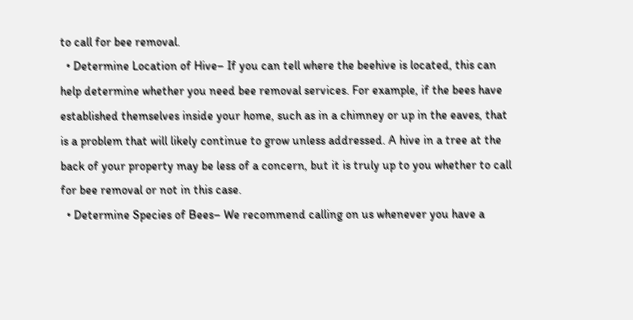to call for bee removal.
  • Determine Location of Hive– If you can tell where the beehive is located, this can help determine whether you need bee removal services. For example, if the bees have established themselves inside your home, such as in a chimney or up in the eaves, that is a problem that will likely continue to grow unless addressed. A hive in a tree at the back of your property may be less of a concern, but it is truly up to you whether to call for bee removal or not in this case.
  • Determine Species of Bees– We recommend calling on us whenever you have a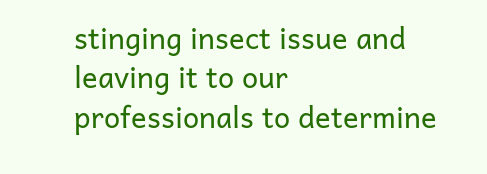stinging insect issue and leaving it to our professionals to determine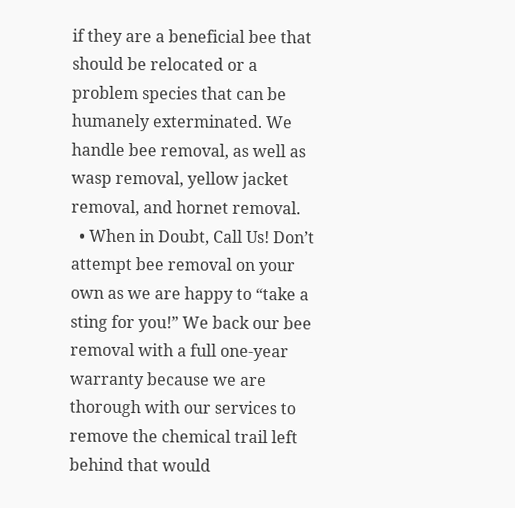if they are a beneficial bee that should be relocated or a problem species that can be humanely exterminated. We handle bee removal, as well as wasp removal, yellow jacket removal, and hornet removal.
  • When in Doubt, Call Us! Don’t attempt bee removal on your own as we are happy to “take a sting for you!” We back our bee removal with a full one-year warranty because we are thorough with our services to remove the chemical trail left behind that would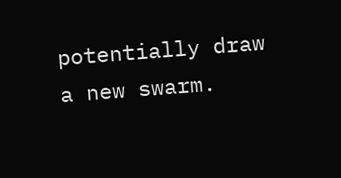potentially draw a new swarm.